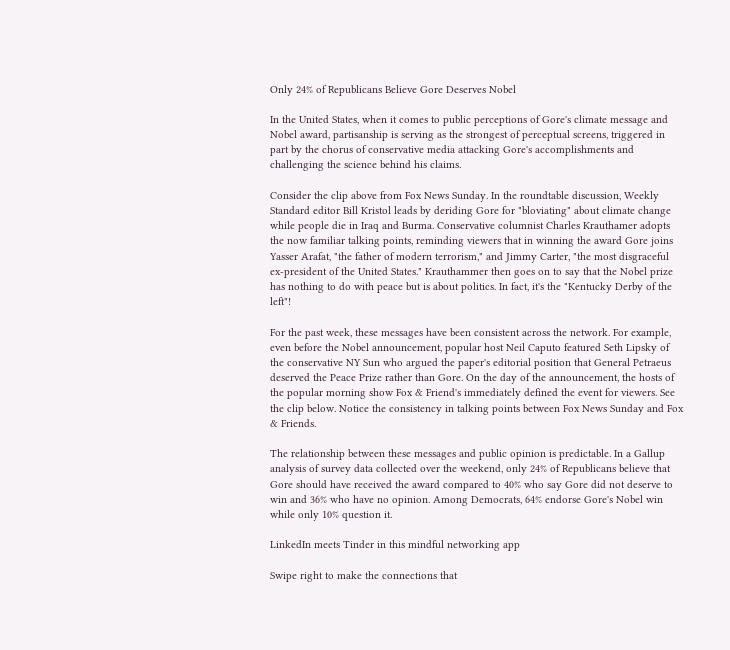Only 24% of Republicans Believe Gore Deserves Nobel

In the United States, when it comes to public perceptions of Gore's climate message and Nobel award, partisanship is serving as the strongest of perceptual screens, triggered in part by the chorus of conservative media attacking Gore's accomplishments and challenging the science behind his claims.

Consider the clip above from Fox News Sunday. In the roundtable discussion, Weekly Standard editor Bill Kristol leads by deriding Gore for "bloviating" about climate change while people die in Iraq and Burma. Conservative columnist Charles Krauthamer adopts the now familiar talking points, reminding viewers that in winning the award Gore joins Yasser Arafat, "the father of modern terrorism," and Jimmy Carter, "the most disgraceful ex-president of the United States." Krauthammer then goes on to say that the Nobel prize has nothing to do with peace but is about politics. In fact, it's the "Kentucky Derby of the left"!

For the past week, these messages have been consistent across the network. For example, even before the Nobel announcement, popular host Neil Caputo featured Seth Lipsky of the conservative NY Sun who argued the paper's editorial position that General Petraeus deserved the Peace Prize rather than Gore. On the day of the announcement, the hosts of the popular morning show Fox & Friend's immediately defined the event for viewers. See the clip below. Notice the consistency in talking points between Fox News Sunday and Fox & Friends.

The relationship between these messages and public opinion is predictable. In a Gallup analysis of survey data collected over the weekend, only 24% of Republicans believe that Gore should have received the award compared to 40% who say Gore did not deserve to win and 36% who have no opinion. Among Democrats, 64% endorse Gore's Nobel win while only 10% question it.

LinkedIn meets Tinder in this mindful networking app

Swipe right to make the connections that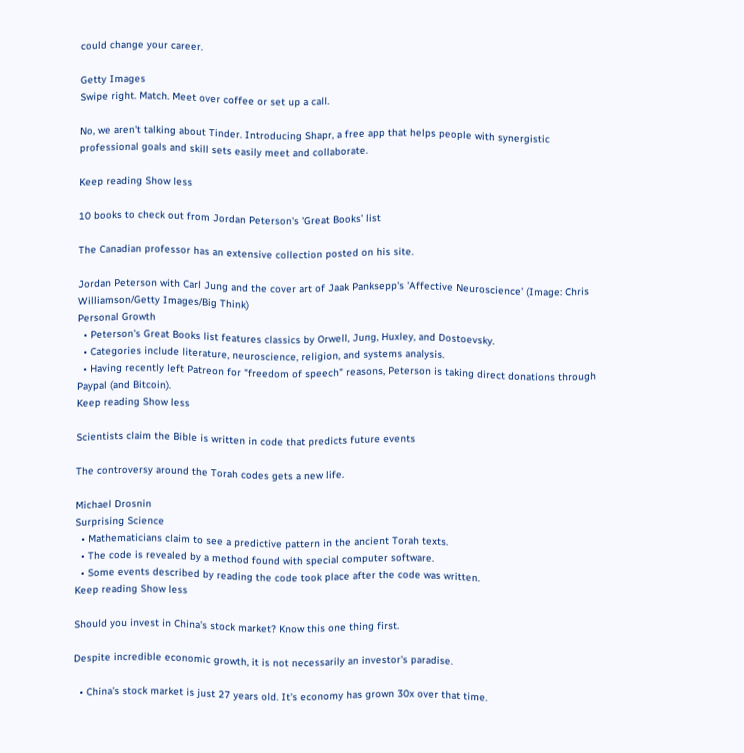could change your career.

Getty Images
Swipe right. Match. Meet over coffee or set up a call.

No, we aren't talking about Tinder. Introducing Shapr, a free app that helps people with synergistic professional goals and skill sets easily meet and collaborate.

Keep reading Show less

10 books to check out from Jordan Peterson's 'Great Books' list

The Canadian professor has an extensive collection posted on his site.

Jordan Peterson with Carl Jung and the cover art of Jaak Panksepp's 'Affective Neuroscience' (Image: Chris Williamson/Getty Images/Big Think)
Personal Growth
  • Peterson's Great Books list features classics by Orwell, Jung, Huxley, and Dostoevsky.
  • Categories include literature, neuroscience, religion, and systems analysis.
  • Having recently left Patreon for "freedom of speech" reasons, Peterson is taking direct donations through Paypal (and Bitcoin).
Keep reading Show less

Scientists claim the Bible is written in code that predicts future events

The controversy around the Torah codes gets a new life.

Michael Drosnin
Surprising Science
  • Mathematicians claim to see a predictive pattern in the ancient Torah texts.
  • The code is revealed by a method found with special computer software.
  • Some events described by reading the code took place after the code was written.
Keep reading Show less

Should you invest in China's stock market? Know this one thing first.

Despite incredible economic growth, it is not necessarily an investor's paradise.

  • China's stock market is just 27 years old. It's economy has grown 30x over that time.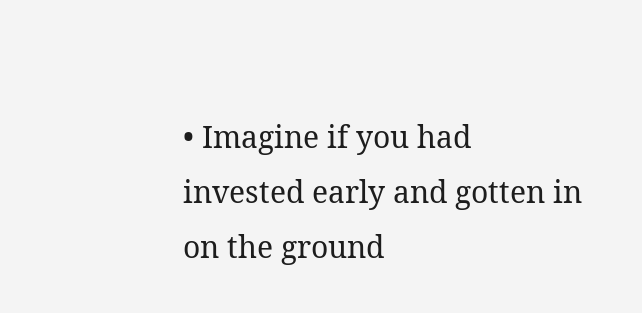• Imagine if you had invested early and gotten in on the ground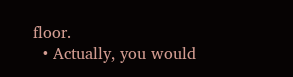floor.
  • Actually, you would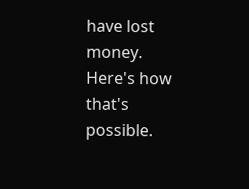have lost money. Here's how that's possible.